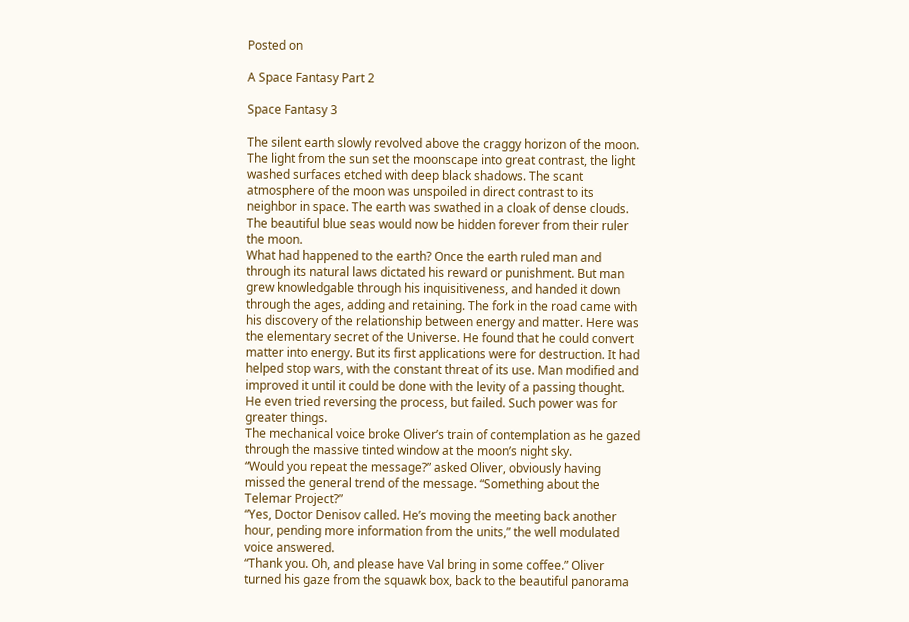Posted on

A Space Fantasy Part 2

Space Fantasy 3

The silent earth slowly revolved above the craggy horizon of the moon. The light from the sun set the moonscape into great contrast, the light washed surfaces etched with deep black shadows. The scant atmosphere of the moon was unspoiled in direct contrast to its neighbor in space. The earth was swathed in a cloak of dense clouds. The beautiful blue seas would now be hidden forever from their ruler the moon.
What had happened to the earth? Once the earth ruled man and through its natural laws dictated his reward or punishment. But man grew knowledgable through his inquisitiveness, and handed it down through the ages, adding and retaining. The fork in the road came with his discovery of the relationship between energy and matter. Here was the elementary secret of the Universe. He found that he could convert matter into energy. But its first applications were for destruction. It had helped stop wars, with the constant threat of its use. Man modified and improved it until it could be done with the levity of a passing thought. He even tried reversing the process, but failed. Such power was for greater things.
The mechanical voice broke Oliver’s train of contemplation as he gazed through the massive tinted window at the moon’s night sky.
“Would you repeat the message?” asked Oliver, obviously having missed the general trend of the message. “Something about the Telemar Project?”
“Yes, Doctor Denisov called. He’s moving the meeting back another hour, pending more information from the units,” the well modulated voice answered.
“Thank you. Oh, and please have Val bring in some coffee.” Oliver turned his gaze from the squawk box, back to the beautiful panorama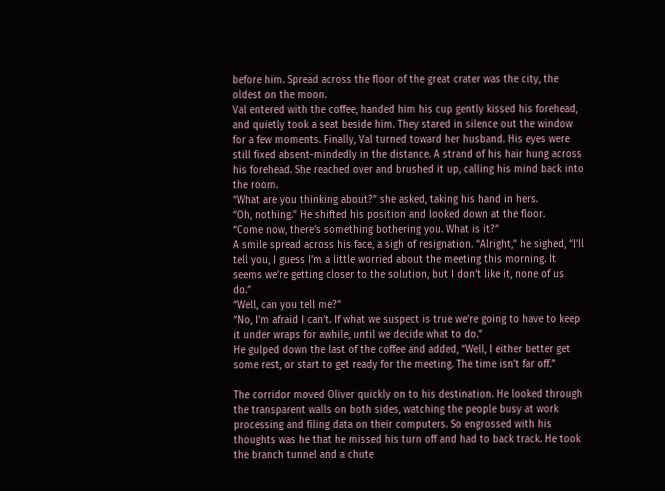before him. Spread across the floor of the great crater was the city, the oldest on the moon.
Val entered with the coffee, handed him his cup gently kissed his forehead, and quietly took a seat beside him. They stared in silence out the window for a few moments. Finally, Val turned toward her husband. His eyes were still fixed absent-mindedly in the distance. A strand of his hair hung across his forehead. She reached over and brushed it up, calling his mind back into the room.
“What are you thinking about?” she asked, taking his hand in hers.
“Oh, nothing.” He shifted his position and looked down at the floor.
“Come now, there’s something bothering you. What is it?”
A smile spread across his face, a sigh of resignation. “Alright,” he sighed, “I’ll tell you, I guess I’m a little worried about the meeting this morning. It seems we’re getting closer to the solution, but I don’t like it, none of us do.”
“Well, can you tell me?”
“No, I’m afraid I can’t. If what we suspect is true we’re going to have to keep it under wraps for awhile, until we decide what to do.”
He gulped down the last of the coffee and added, “Well, I either better get some rest, or start to get ready for the meeting. The time isn’t far off.”

The corridor moved Oliver quickly on to his destination. He looked through the transparent walls on both sides, watching the people busy at work processing and filing data on their computers. So engrossed with his thoughts was he that he missed his turn off and had to back track. He took the branch tunnel and a chute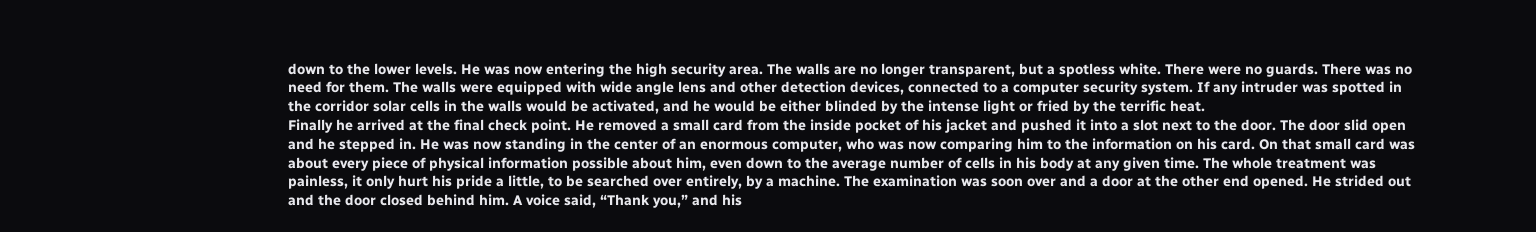down to the lower levels. He was now entering the high security area. The walls are no longer transparent, but a spotless white. There were no guards. There was no need for them. The walls were equipped with wide angle lens and other detection devices, connected to a computer security system. If any intruder was spotted in the corridor solar cells in the walls would be activated, and he would be either blinded by the intense light or fried by the terrific heat.
Finally he arrived at the final check point. He removed a small card from the inside pocket of his jacket and pushed it into a slot next to the door. The door slid open and he stepped in. He was now standing in the center of an enormous computer, who was now comparing him to the information on his card. On that small card was about every piece of physical information possible about him, even down to the average number of cells in his body at any given time. The whole treatment was painless, it only hurt his pride a little, to be searched over entirely, by a machine. The examination was soon over and a door at the other end opened. He strided out and the door closed behind him. A voice said, “Thank you,” and his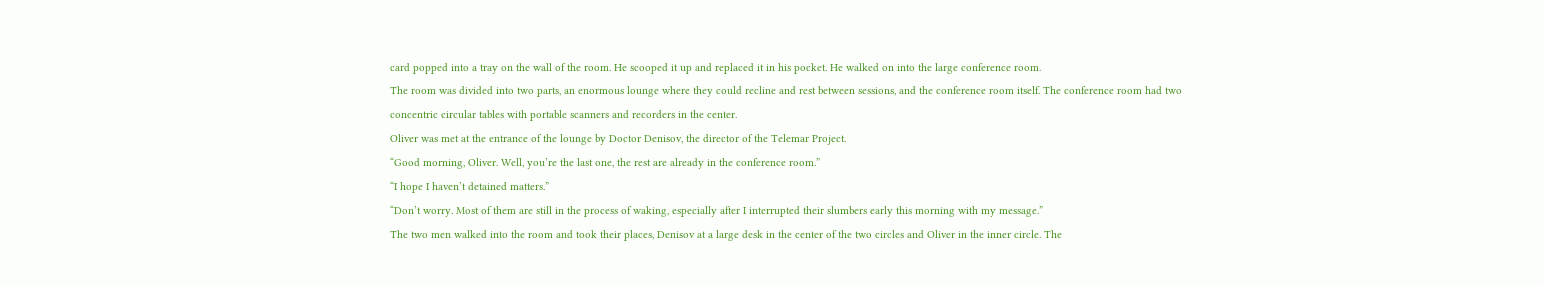card popped into a tray on the wall of the room. He scooped it up and replaced it in his pocket. He walked on into the large conference room.
The room was divided into two parts, an enormous lounge where they could recline and rest between sessions, and the conference room itself. The conference room had two concentric circular tables with portable scanners and recorders in the center.
Oliver was met at the entrance of the lounge by Doctor Denisov, the director of the Telemar Project.
“Good morning, Oliver. Well, you’re the last one, the rest are already in the conference room.”
“I hope I haven’t detained matters.”
“Don’t worry. Most of them are still in the process of waking, especially after I interrupted their slumbers early this morning with my message.”
The two men walked into the room and took their places, Denisov at a large desk in the center of the two circles and Oliver in the inner circle. The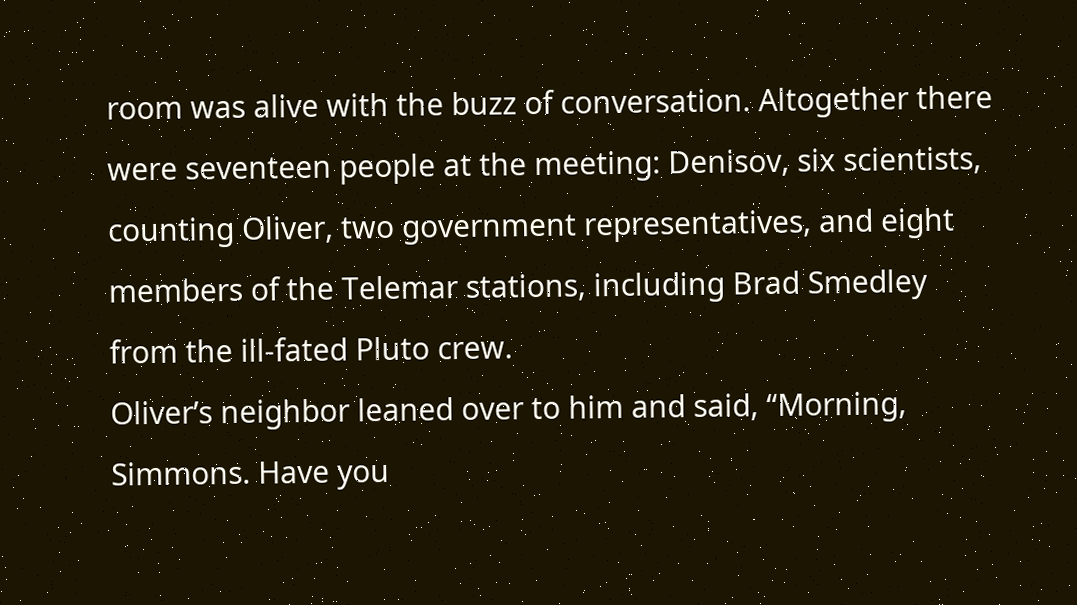room was alive with the buzz of conversation. Altogether there were seventeen people at the meeting: Denisov, six scientists, counting Oliver, two government representatives, and eight members of the Telemar stations, including Brad Smedley from the ill-fated Pluto crew.
Oliver’s neighbor leaned over to him and said, “Morning, Simmons. Have you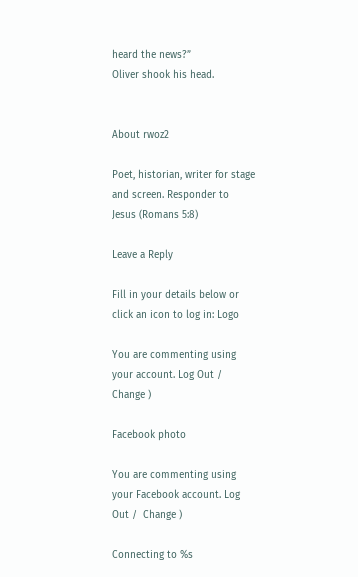heard the news?”
Oliver shook his head.


About rwoz2

Poet, historian, writer for stage and screen. Responder to Jesus (Romans 5:8)

Leave a Reply

Fill in your details below or click an icon to log in: Logo

You are commenting using your account. Log Out /  Change )

Facebook photo

You are commenting using your Facebook account. Log Out /  Change )

Connecting to %s